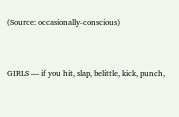(Source: occasionally-conscious)


GIRLS — if you hit, slap, belittle, kick, punch,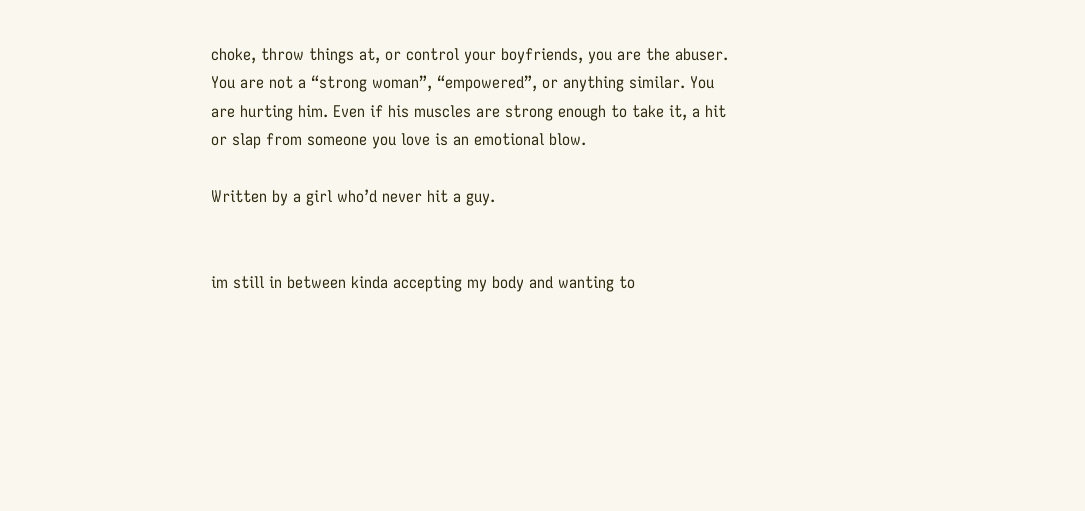choke, throw things at, or control your boyfriends, you are the abuser. You are not a “strong woman”, “empowered”, or anything similar. You are hurting him. Even if his muscles are strong enough to take it, a hit or slap from someone you love is an emotional blow.

Written by a girl who’d never hit a guy.


im still in between kinda accepting my body and wanting to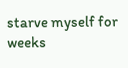starve myself for weeks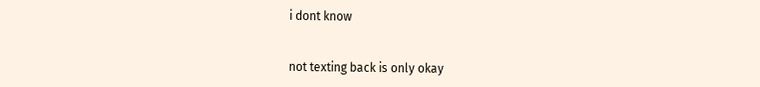i dont know


not texting back is only okay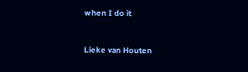when I do it


Lieke van Houten